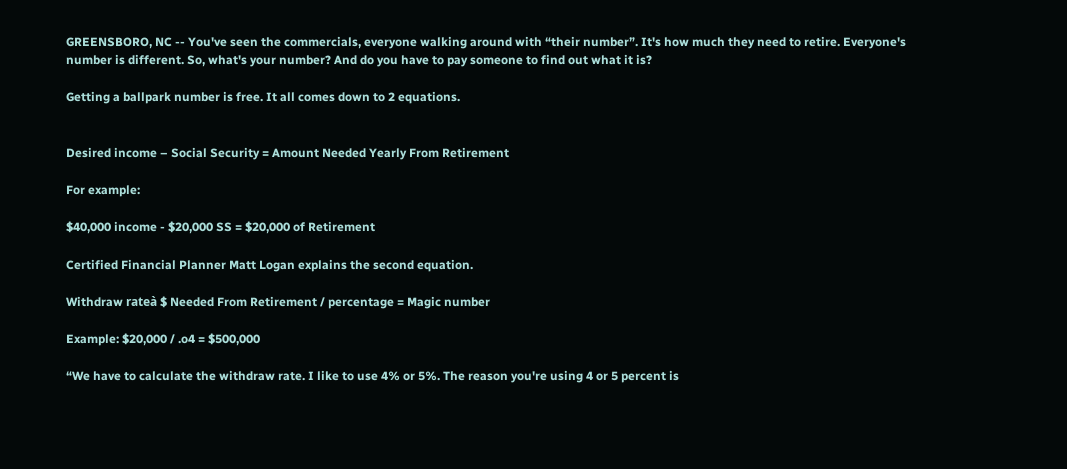GREENSBORO, NC -- You've seen the commercials, everyone walking around with “their number”. It's how much they need to retire. Everyone's number is different. So, what's your number? And do you have to pay someone to find out what it is?

Getting a ballpark number is free. It all comes down to 2 equations.


Desired income – Social Security = Amount Needed Yearly From Retirement

For example:

$40,000 income - $20,000 SS = $20,000 of Retirement

Certified Financial Planner Matt Logan explains the second equation.

Withdraw rateà $ Needed From Retirement / percentage = Magic number

Example: $20,000 / .o4 = $500,000

“We have to calculate the withdraw rate. I like to use 4% or 5%. The reason you're using 4 or 5 percent is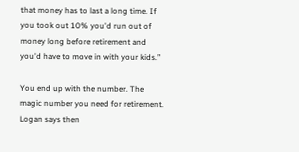that money has to last a long time. If you took out 10% you'd run out of money long before retirement and you'd have to move in with your kids.”

You end up with the number. The magic number you need for retirement. Logan says then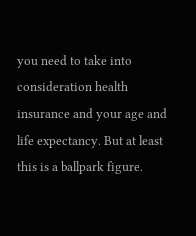you need to take into consideration health insurance and your age and life expectancy. But at least this is a ballpark figure.